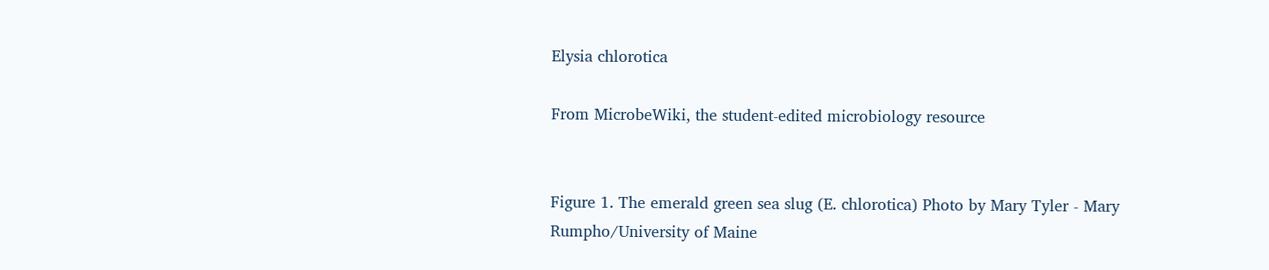Elysia chlorotica

From MicrobeWiki, the student-edited microbiology resource


Figure 1. The emerald green sea slug (E. chlorotica) Photo by Mary Tyler - Mary Rumpho/University of Maine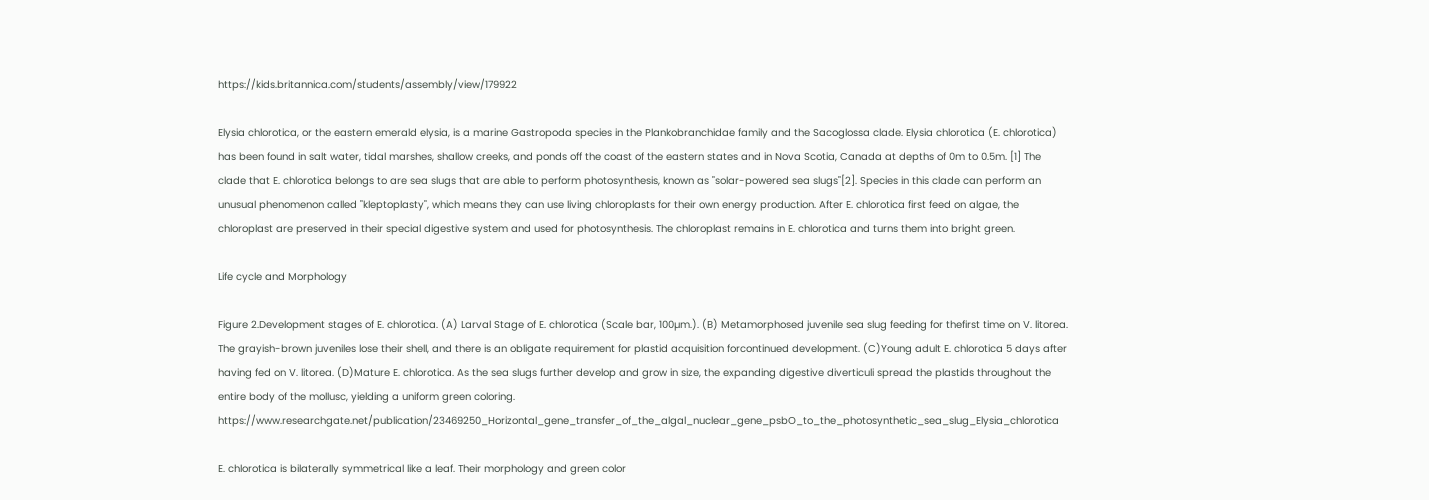https://kids.britannica.com/students/assembly/view/179922

Elysia chlorotica, or the eastern emerald elysia, is a marine Gastropoda species in the Plankobranchidae family and the Sacoglossa clade. Elysia chlorotica (E. chlorotica) has been found in salt water, tidal marshes, shallow creeks, and ponds off the coast of the eastern states and in Nova Scotia, Canada at depths of 0m to 0.5m. [1] The clade that E. chlorotica belongs to are sea slugs that are able to perform photosynthesis, known as "solar-powered sea slugs"[2]. Species in this clade can perform an unusual phenomenon called "kleptoplasty", which means they can use living chloroplasts for their own energy production. After E. chlorotica first feed on algae, the chloroplast are preserved in their special digestive system and used for photosynthesis. The chloroplast remains in E. chlorotica and turns them into bright green.

Life cycle and Morphology

Figure 2.Development stages of E. chlorotica. (A) Larval Stage of E. chlorotica (Scale bar, 100µm.). (B) Metamorphosed juvenile sea slug feeding for thefirst time on V. litorea. The grayish-brown juveniles lose their shell, and there is an obligate requirement for plastid acquisition forcontinued development. (C)Young adult E. chlorotica 5 days after having fed on V. litorea. (D)Mature E. chlorotica. As the sea slugs further develop and grow in size, the expanding digestive diverticuli spread the plastids throughout the entire body of the mollusc, yielding a uniform green coloring. https://www.researchgate.net/publication/23469250_Horizontal_gene_transfer_of_the_algal_nuclear_gene_psbO_to_the_photosynthetic_sea_slug_Elysia_chlorotica

E. chlorotica is bilaterally symmetrical like a leaf. Their morphology and green color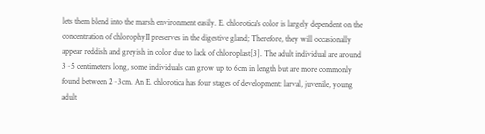lets them blend into the marsh environment easily. E. chlorotica's color is largely dependent on the concentration of chlorophyII preserves in the digestive gland; Therefore, they will occasionally appear reddish and greyish in color due to lack of chloroplast[3]. The adult individual are around 3~5 centimeters long, some individuals can grow up to 6cm in length but are more commonly found between 2~3cm. An E. chlorotica has four stages of development: larval, juvenile, young adult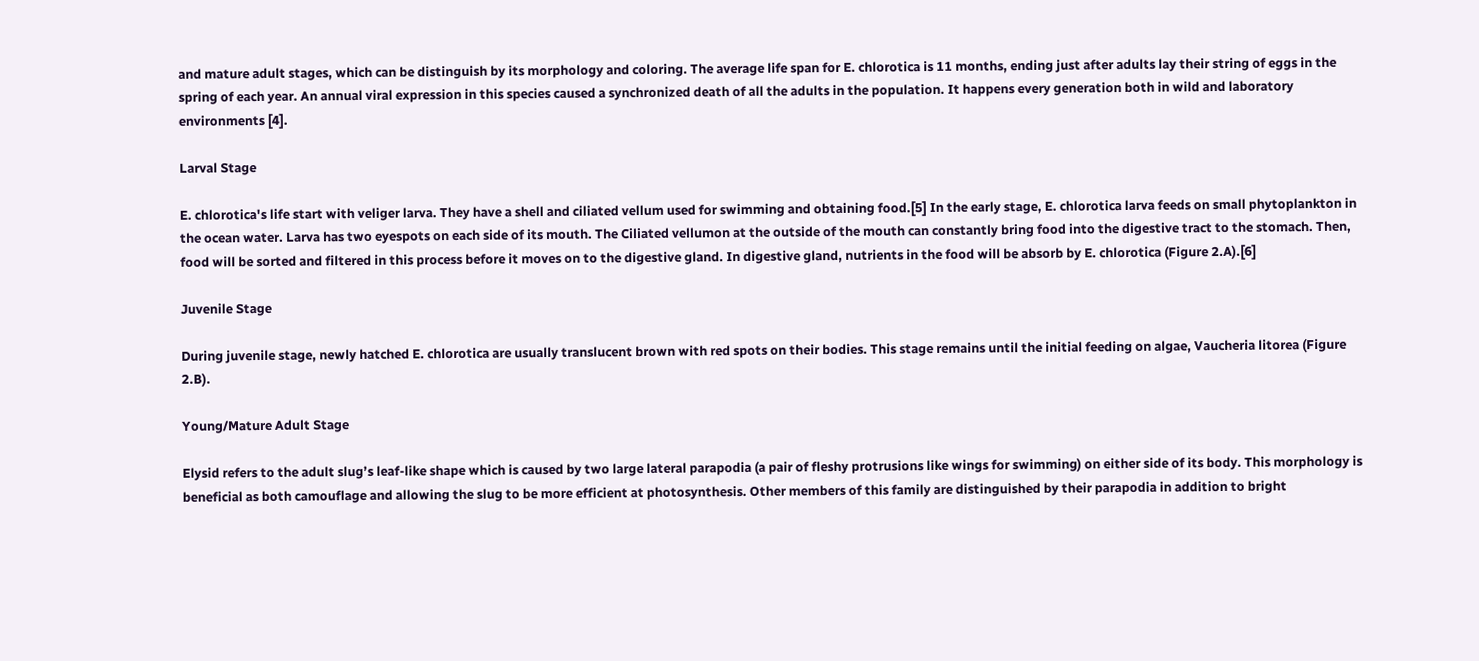and mature adult stages, which can be distinguish by its morphology and coloring. The average life span for E. chlorotica is 11 months, ending just after adults lay their string of eggs in the spring of each year. An annual viral expression in this species caused a synchronized death of all the adults in the population. It happens every generation both in wild and laboratory environments [4].

Larval Stage

E. chlorotica's life start with veliger larva. They have a shell and ciliated vellum used for swimming and obtaining food.[5] In the early stage, E. chlorotica larva feeds on small phytoplankton in the ocean water. Larva has two eyespots on each side of its mouth. The Ciliated vellumon at the outside of the mouth can constantly bring food into the digestive tract to the stomach. Then, food will be sorted and filtered in this process before it moves on to the digestive gland. In digestive gland, nutrients in the food will be absorb by E. chlorotica (Figure 2.A).[6]

Juvenile Stage

During juvenile stage, newly hatched E. chlorotica are usually translucent brown with red spots on their bodies. This stage remains until the initial feeding on algae, Vaucheria litorea (Figure 2.B).

Young/Mature Adult Stage

Elysid refers to the adult slug’s leaf-like shape which is caused by two large lateral parapodia (a pair of fleshy protrusions like wings for swimming) on either side of its body. This morphology is beneficial as both camouflage and allowing the slug to be more efficient at photosynthesis. Other members of this family are distinguished by their parapodia in addition to bright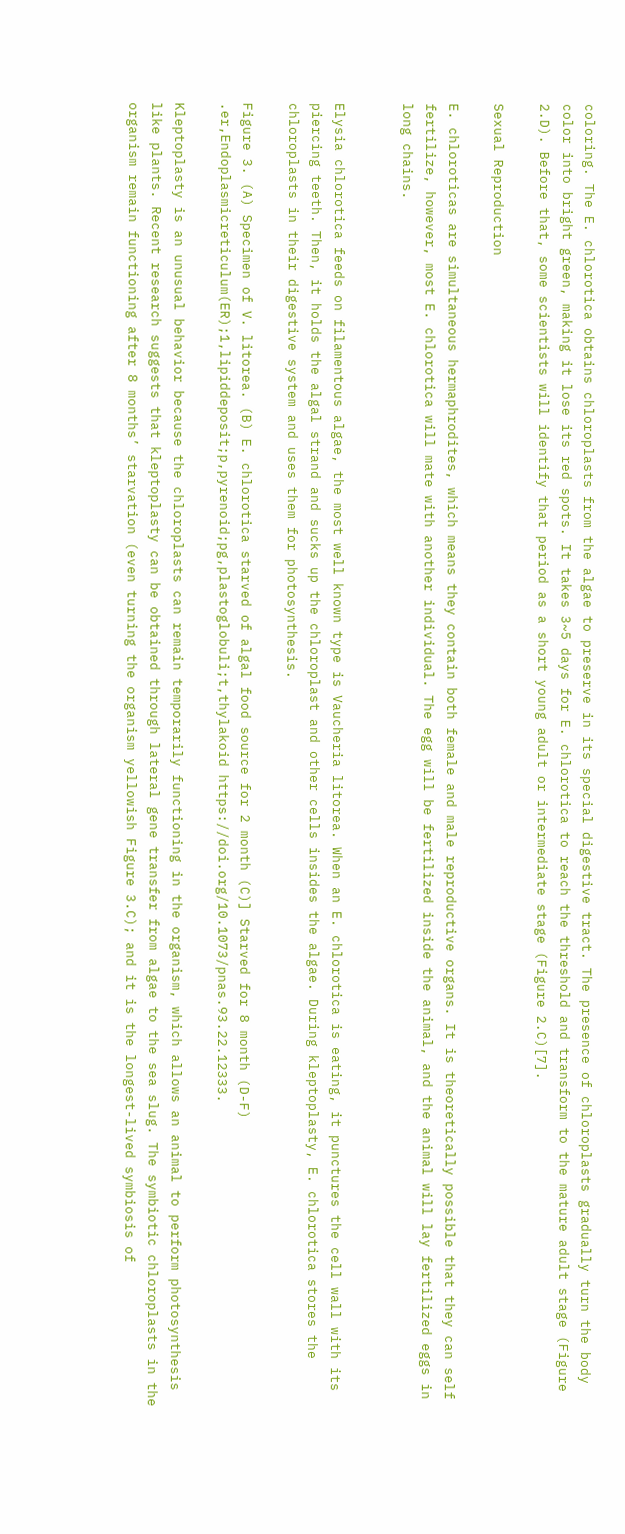coloring. The E. chlorotica obtains chloroplasts from the algae to preserve in its special digestive tract. The presence of chloroplasts gradually turn the body color into bright green, making it lose its red spots. It takes 3~5 days for E. chlorotica to reach the threshold and transform to the mature adult stage (Figure 2.D). Before that, some scientists will identify that period as a short young adult or intermediate stage (Figure 2.C)[7].

Sexual Reproduction

E. chloroticas are simultaneous hermaphrodites, which means they contain both female and male reproductive organs. It is theoretically possible that they can self fertilize, however, most E. chlorotica will mate with another individual. The egg will be fertilized inside the animal, and the animal will lay fertilized eggs in long chains.


Elysia chlorotica feeds on filamentous algae, the most well known type is Vaucheria litorea. When an E. chlorotica is eating, it punctures the cell wall with its piercing teeth. Then, it holds the algal strand and sucks up the chloroplast and other cells insides the algae. During kleptoplasty, E. chlorotica stores the chloroplasts in their digestive system and uses them for photosynthesis.

Figure 3. (A) Specimen of V. litorea. (B) E. chlorotica starved of algal food source for 2 month (C)] Starved for 8 month (D-F) .er,Endoplasmicreticulum(ER);1,lipiddeposit;p,pyrenoid;pg,plastoglobuli;t,thylakoid https://doi.org/10.1073/pnas.93.22.12333.

Kleptoplasty is an unusual behavior because the chloroplasts can remain temporarily functioning in the organism, which allows an animal to perform photosynthesis like plants. Recent research suggests that kleptoplasty can be obtained through lateral gene transfer from algae to the sea slug. The symbiotic chloroplasts in the organism remain functioning after 8 months’ starvation (even turning the organism yellowish Figure 3.C); and it is the longest-lived symbiosis of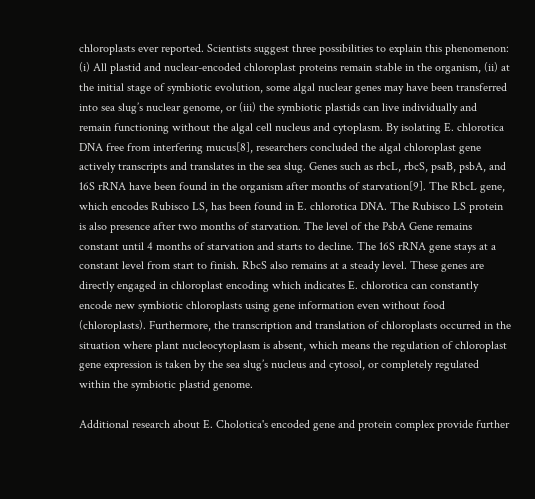chloroplasts ever reported. Scientists suggest three possibilities to explain this phenomenon: (i) All plastid and nuclear-encoded chloroplast proteins remain stable in the organism, (ii) at the initial stage of symbiotic evolution, some algal nuclear genes may have been transferred into sea slug’s nuclear genome, or (iii) the symbiotic plastids can live individually and remain functioning without the algal cell nucleus and cytoplasm. By isolating E. chlorotica DNA free from interfering mucus[8], researchers concluded the algal chloroplast gene actively transcripts and translates in the sea slug. Genes such as rbcL, rbcS, psaB, psbA, and 16S rRNA have been found in the organism after months of starvation[9]. The RbcL gene, which encodes Rubisco LS, has been found in E. chlorotica DNA. The Rubisco LS protein is also presence after two months of starvation. The level of the PsbA Gene remains constant until 4 months of starvation and starts to decline. The 16S rRNA gene stays at a constant level from start to finish. RbcS also remains at a steady level. These genes are directly engaged in chloroplast encoding which indicates E. chlorotica can constantly encode new symbiotic chloroplasts using gene information even without food (chloroplasts). Furthermore, the transcription and translation of chloroplasts occurred in the situation where plant nucleocytoplasm is absent, which means the regulation of chloroplast gene expression is taken by the sea slug’s nucleus and cytosol, or completely regulated within the symbiotic plastid genome.

Additional research about E. Cholotica's encoded gene and protein complex provide further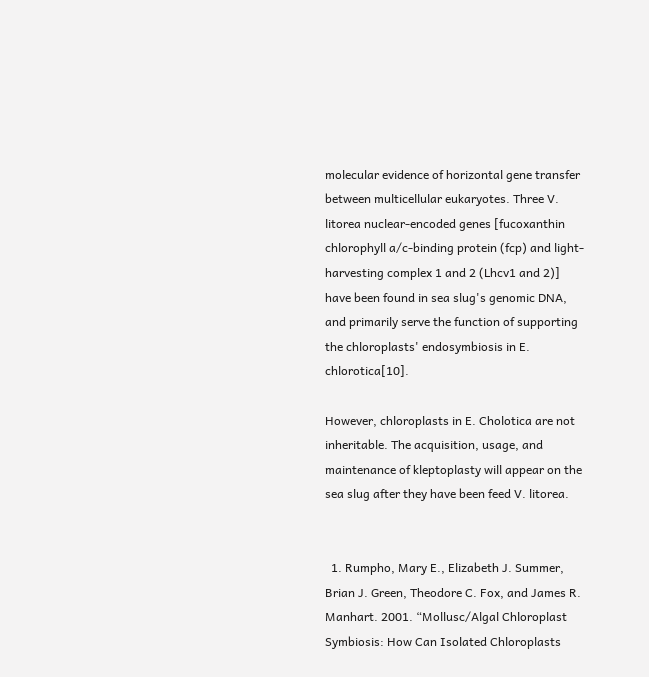molecular evidence of horizontal gene transfer between multicellular eukaryotes. Three V. litorea nuclear-encoded genes [fucoxanthin chlorophyll a/c-binding protein (fcp) and light-harvesting complex 1 and 2 (Lhcv1 and 2)] have been found in sea slug's genomic DNA, and primarily serve the function of supporting the chloroplasts' endosymbiosis in E. chlorotica[10].

However, chloroplasts in E. Cholotica are not inheritable. The acquisition, usage, and maintenance of kleptoplasty will appear on the sea slug after they have been feed V. litorea.


  1. Rumpho, Mary E., Elizabeth J. Summer, Brian J. Green, Theodore C. Fox, and James R. Manhart. 2001. “Mollusc/Algal Chloroplast Symbiosis: How Can Isolated Chloroplasts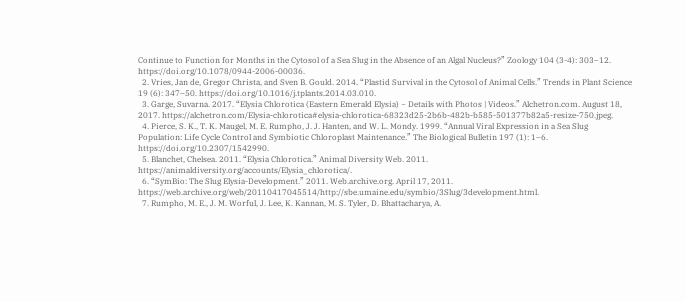Continue to Function for Months in the Cytosol of a Sea Slug in the Absence of an Algal Nucleus?” Zoology 104 (3-4): 303–12. https://doi.org/10.1078/0944-2006-00036.
  2. Vries, Jan de, Gregor Christa, and Sven B. Gould. 2014. “Plastid Survival in the Cytosol of Animal Cells.” Trends in Plant Science 19 (6): 347–50. https://doi.org/10.1016/j.tplants.2014.03.010.
  3. Garge, Suvarna. 2017. “Elysia Chlorotica (Eastern Emerald Elysia) ~ Details with Photos | Videos.” Alchetron.com. August 18, 2017. https://alchetron.com/Elysia-chlorotica#elysia-chlorotica-68323d25-2b6b-482b-b585-501377b82a5-resize-750.jpeg.
  4. Pierce, S. K., T. K. Maugel, M. E. Rumpho, J. J. Hanten, and W. L. Mondy. 1999. “Annual Viral Expression in a Sea Slug Population: Life Cycle Control and Symbiotic Chloroplast Maintenance.” The Biological Bulletin 197 (1): 1–6. https://doi.org/10.2307/1542990.
  5. Blanchet, Chelsea. 2011. “Elysia Chlorotica.” Animal Diversity Web. 2011. https://animaldiversity.org/accounts/Elysia_chlorotica/.
  6. “SymBio: The Slug Elysia-Development.” 2011. Web.archive.org. April 17, 2011. https://web.archive.org/web/20110417045514/http://sbe.umaine.edu/symbio/3Slug/3development.html.
  7. Rumpho, M. E., J. M. Worful, J. Lee, K. Kannan, M. S. Tyler, D. Bhattacharya, A.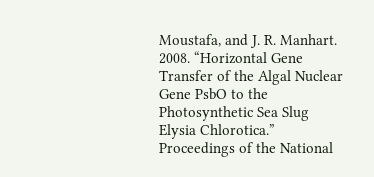Moustafa, and J. R. Manhart. 2008. “Horizontal Gene Transfer of the Algal Nuclear Gene PsbO to the Photosynthetic Sea Slug Elysia Chlorotica.” Proceedings of the National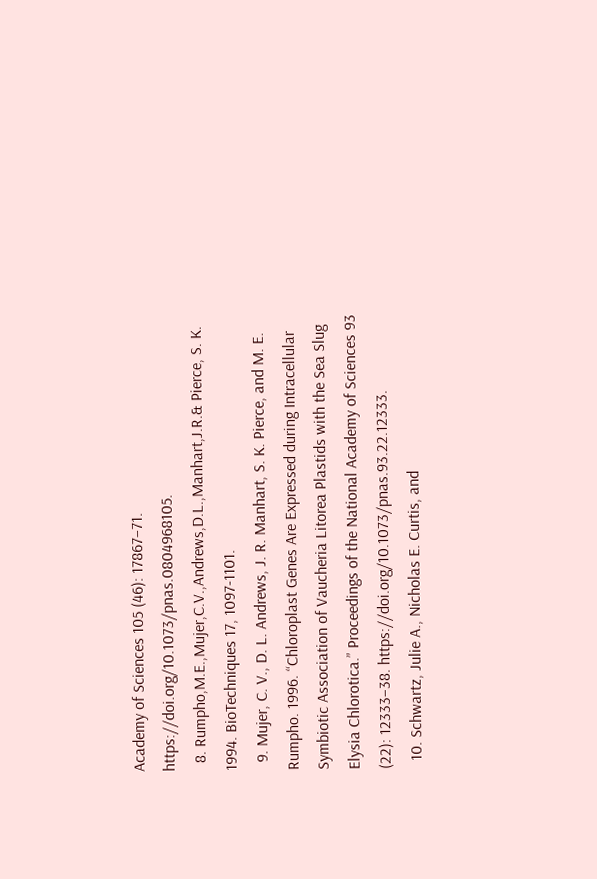Academy of Sciences 105 (46): 17867–71. https://doi.org/10.1073/pnas.0804968105.
  8. Rumpho,M.E.,Mujer,C.V.,Andrews,D.L.,Manhart,J.R.& Pierce, S. K. 1994. BioTechniques 17, 1097-1101.
  9. Mujer, C. V., D. L. Andrews, J. R. Manhart, S. K. Pierce, and M. E. Rumpho. 1996. “Chloroplast Genes Are Expressed during Intracellular Symbiotic Association of Vaucheria Litorea Plastids with the Sea Slug Elysia Chlorotica.” Proceedings of the National Academy of Sciences 93 (22): 12333–38. https://doi.org/10.1073/pnas.93.22.12333.
  10. Schwartz, Julie A., Nicholas E. Curtis, and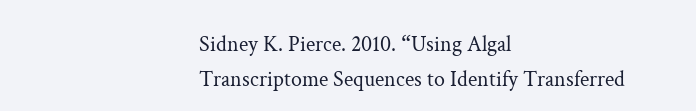Sidney K. Pierce. 2010. “Using Algal Transcriptome Sequences to Identify Transferred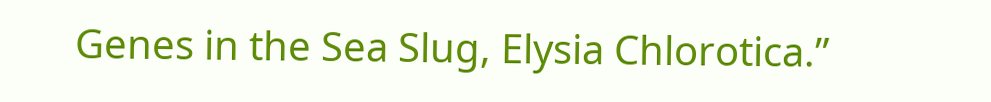Genes in the Sea Slug, Elysia Chlorotica.”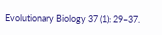Evolutionary Biology 37 (1): 29–37.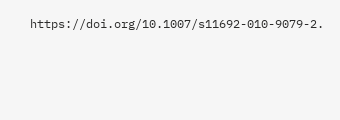https://doi.org/10.1007/s11692-010-9079-2.